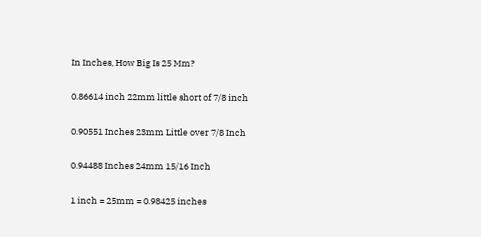In Inches, How Big Is 25 Mm?

0.86614 inch 22mm little short of 7/8 inch

0.90551 Inches 23mm Little over 7/8 Inch

0.94488 Inches 24mm 15/16 Inch

1 inch = 25mm = 0.98425 inches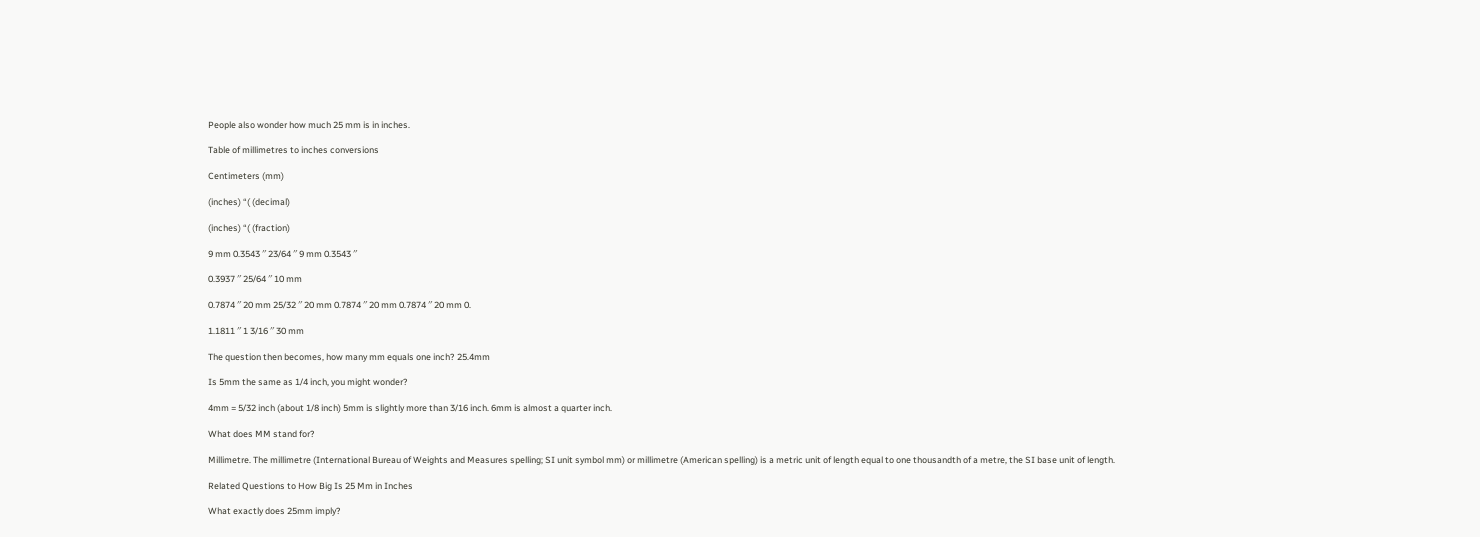People also wonder how much 25 mm is in inches.

Table of millimetres to inches conversions

Centimeters (mm)

(inches) “( (decimal)

(inches) “( (fraction)

9 mm 0.3543 ′′ 23/64 ′′ 9 mm 0.3543 ′′

0.3937 ′′ 25/64 ′′ 10 mm

0.7874 ′′ 20 mm 25/32 ′′ 20 mm 0.7874 ′′ 20 mm 0.7874 ′′ 20 mm 0.

1.1811 ′′ 1 3/16 ′′ 30 mm

The question then becomes, how many mm equals one inch? 25.4mm

Is 5mm the same as 1/4 inch, you might wonder?

4mm = 5/32 inch (about 1/8 inch) 5mm is slightly more than 3/16 inch. 6mm is almost a quarter inch.

What does MM stand for?

Millimetre. The millimetre (International Bureau of Weights and Measures spelling; SI unit symbol mm) or millimetre (American spelling) is a metric unit of length equal to one thousandth of a metre, the SI base unit of length.

Related Questions to How Big Is 25 Mm in Inches

What exactly does 25mm imply?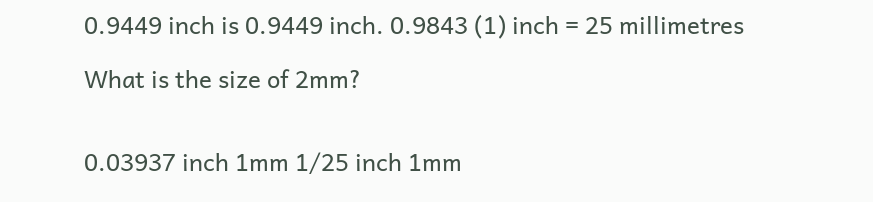0.9449 inch is 0.9449 inch. 0.9843 (1) inch = 25 millimetres

What is the size of 2mm?


0.03937 inch 1mm 1/25 inch 1mm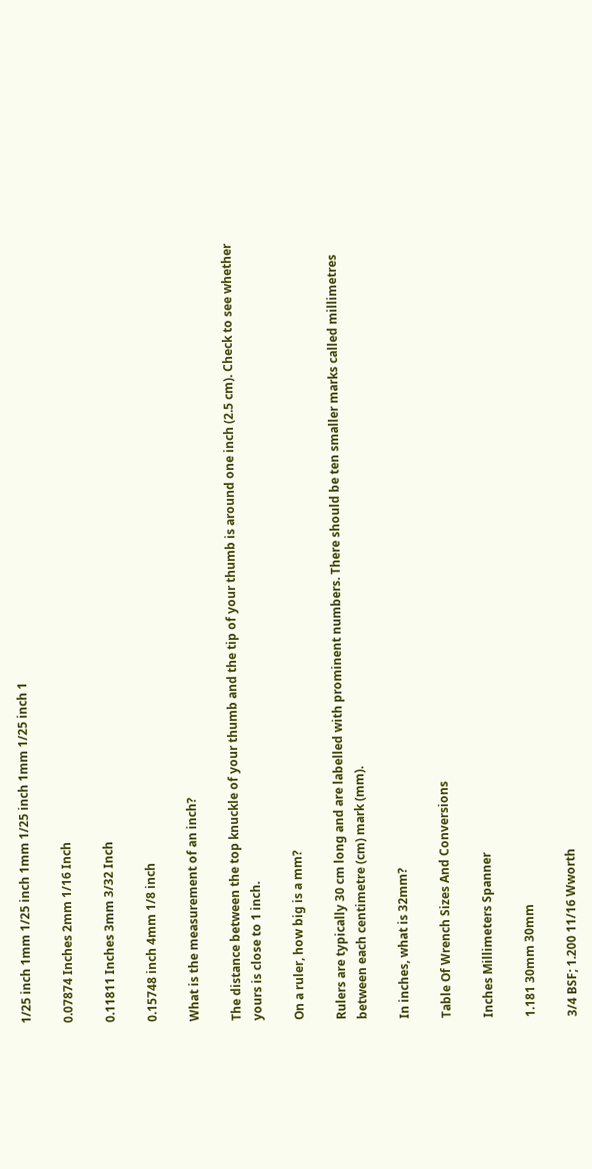1/25 inch 1mm 1/25 inch 1mm 1/25 inch 1mm 1/25 inch 1

0.07874 Inches 2mm 1/16 Inch

0.11811 Inches 3mm 3/32 Inch

0.15748 inch 4mm 1/8 inch

What is the measurement of an inch?

The distance between the top knuckle of your thumb and the tip of your thumb is around one inch (2.5 cm). Check to see whether yours is close to 1 inch.

On a ruler, how big is a mm?

Rulers are typically 30 cm long and are labelled with prominent numbers. There should be ten smaller marks called millimetres between each centimetre (cm) mark (mm).

In inches, what is 32mm?

Table Of Wrench Sizes And Conversions

Inches Millimeters Spanner

1.181 30mm 30mm

3/4 BSF; 1.200 11/16 Wworth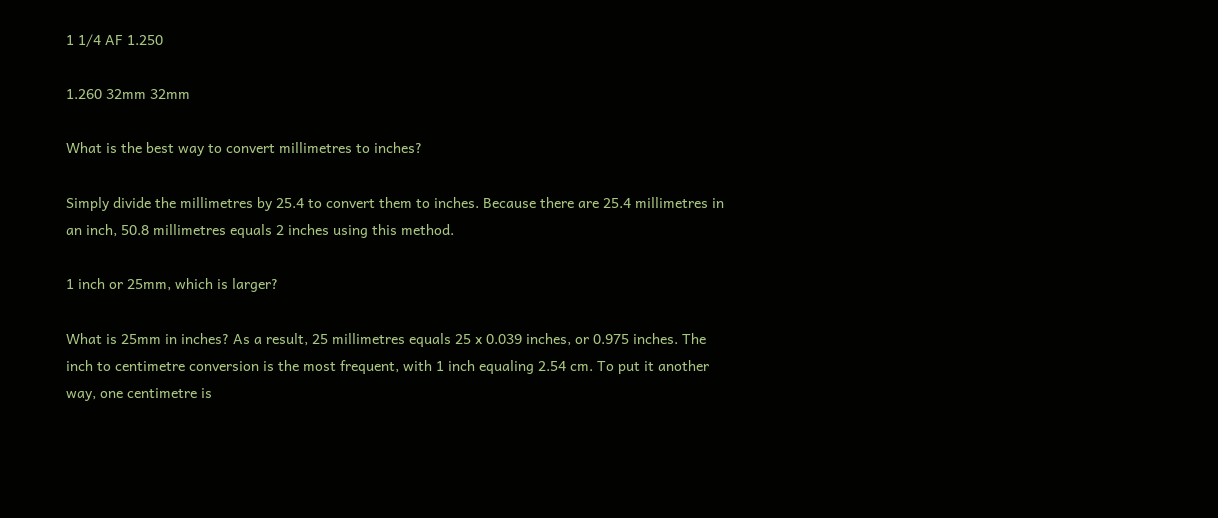1 1/4 AF 1.250

1.260 32mm 32mm

What is the best way to convert millimetres to inches?

Simply divide the millimetres by 25.4 to convert them to inches. Because there are 25.4 millimetres in an inch, 50.8 millimetres equals 2 inches using this method.

1 inch or 25mm, which is larger?

What is 25mm in inches? As a result, 25 millimetres equals 25 x 0.039 inches, or 0.975 inches. The inch to centimetre conversion is the most frequent, with 1 inch equaling 2.54 cm. To put it another way, one centimetre is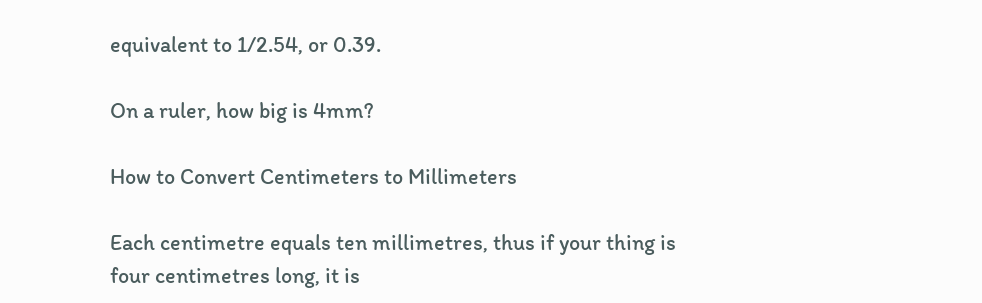equivalent to 1/2.54, or 0.39.

On a ruler, how big is 4mm?

How to Convert Centimeters to Millimeters

Each centimetre equals ten millimetres, thus if your thing is four centimetres long, it is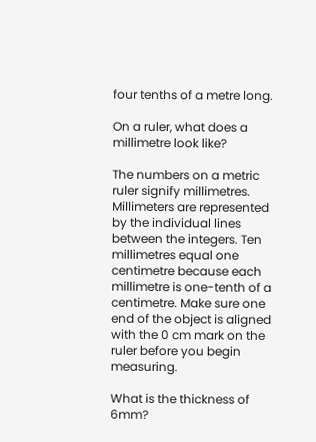four tenths of a metre long.

On a ruler, what does a millimetre look like?

The numbers on a metric ruler signify millimetres. Millimeters are represented by the individual lines between the integers. Ten millimetres equal one centimetre because each millimetre is one-tenth of a centimetre. Make sure one end of the object is aligned with the 0 cm mark on the ruler before you begin measuring.

What is the thickness of 6mm?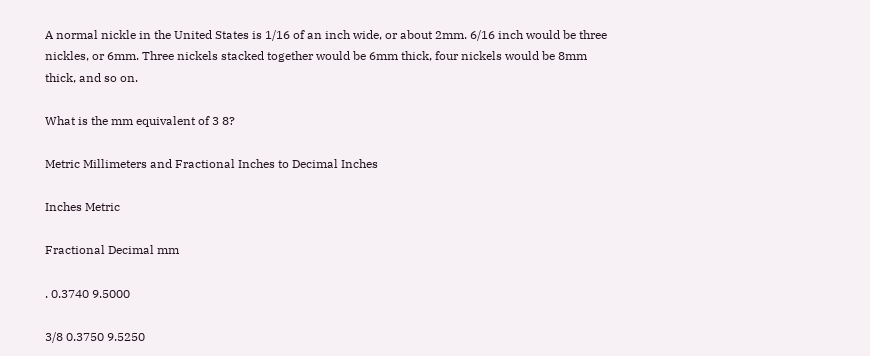A normal nickle in the United States is 1/16 of an inch wide, or about 2mm. 6/16 inch would be three nickles, or 6mm. Three nickels stacked together would be 6mm thick, four nickels would be 8mm thick, and so on.

What is the mm equivalent of 3 8?

Metric Millimeters and Fractional Inches to Decimal Inches

Inches Metric

Fractional Decimal mm

. 0.3740 9.5000

3/8 0.3750 9.5250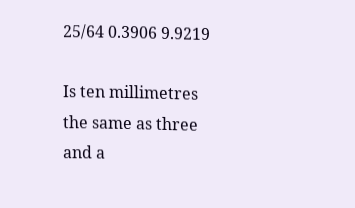25/64 0.3906 9.9219

Is ten millimetres the same as three and a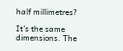half millimetres?

It’s the same dimensions. The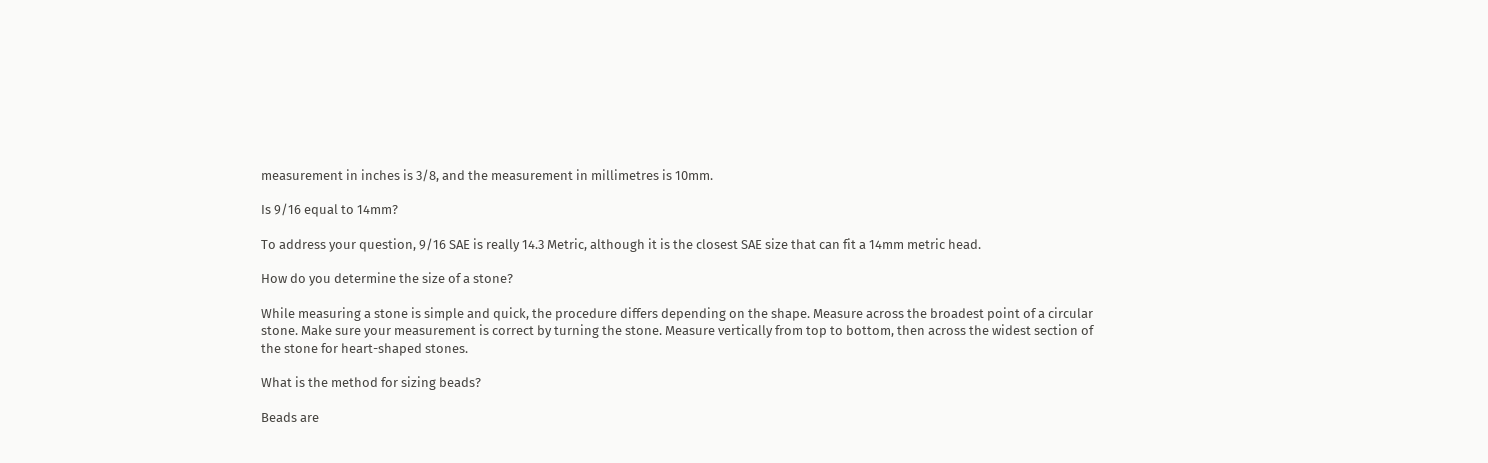measurement in inches is 3/8, and the measurement in millimetres is 10mm.

Is 9/16 equal to 14mm?

To address your question, 9/16 SAE is really 14.3 Metric, although it is the closest SAE size that can fit a 14mm metric head.

How do you determine the size of a stone?

While measuring a stone is simple and quick, the procedure differs depending on the shape. Measure across the broadest point of a circular stone. Make sure your measurement is correct by turning the stone. Measure vertically from top to bottom, then across the widest section of the stone for heart-shaped stones.

What is the method for sizing beads?

Beads are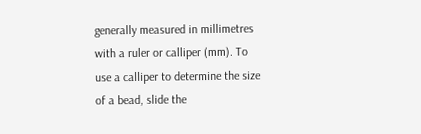generally measured in millimetres with a ruler or calliper (mm). To use a calliper to determine the size of a bead, slide the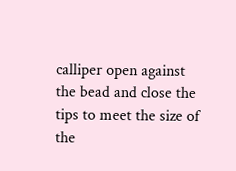calliper open against the bead and close the tips to meet the size of the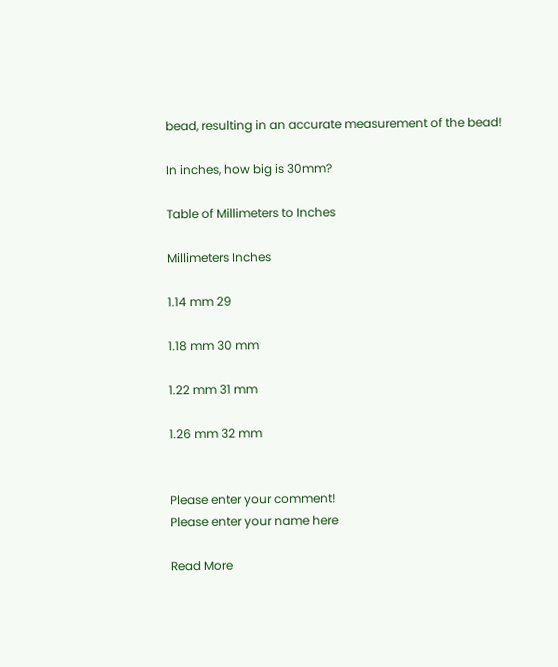bead, resulting in an accurate measurement of the bead!

In inches, how big is 30mm?

Table of Millimeters to Inches

Millimeters Inches

1.14 mm 29

1.18 mm 30 mm

1.22 mm 31 mm

1.26 mm 32 mm


Please enter your comment!
Please enter your name here

Read More